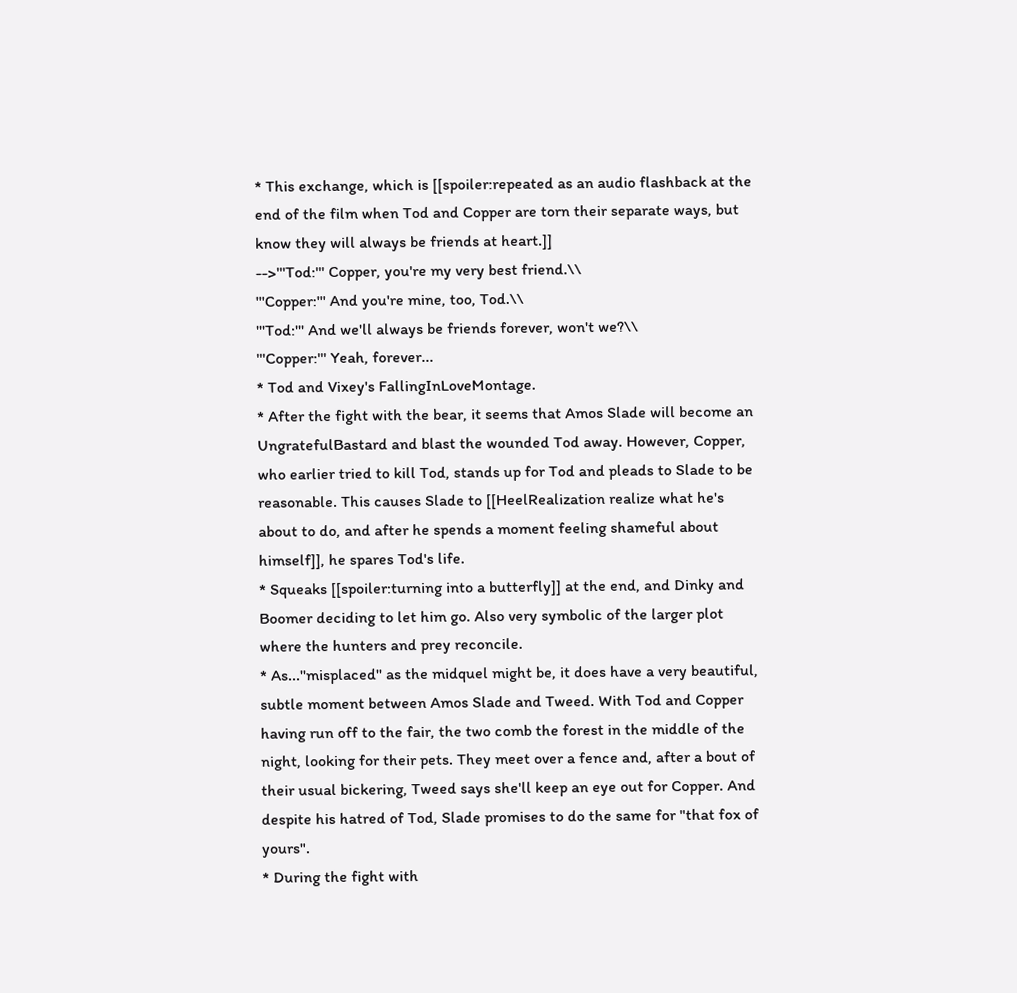* This exchange, which is [[spoiler:repeated as an audio flashback at the end of the film when Tod and Copper are torn their separate ways, but know they will always be friends at heart.]]
-->'''Tod:''' Copper, you're my very best friend.\\
'''Copper:''' And you're mine, too, Tod.\\
'''Tod:''' And we'll always be friends forever, won't we?\\
'''Copper:''' Yeah, forever...
* Tod and Vixey's FallingInLoveMontage.
* After the fight with the bear, it seems that Amos Slade will become an UngratefulBastard and blast the wounded Tod away. However, Copper, who earlier tried to kill Tod, stands up for Tod and pleads to Slade to be reasonable. This causes Slade to [[HeelRealization realize what he's about to do, and after he spends a moment feeling shameful about himself]], he spares Tod's life.
* Squeaks [[spoiler:turning into a butterfly]] at the end, and Dinky and Boomer deciding to let him go. Also very symbolic of the larger plot where the hunters and prey reconcile.
* As...''misplaced'' as the midquel might be, it does have a very beautiful, subtle moment between Amos Slade and Tweed. With Tod and Copper having run off to the fair, the two comb the forest in the middle of the night, looking for their pets. They meet over a fence and, after a bout of their usual bickering, Tweed says she'll keep an eye out for Copper. And despite his hatred of Tod, Slade promises to do the same for "that fox of yours".
* During the fight with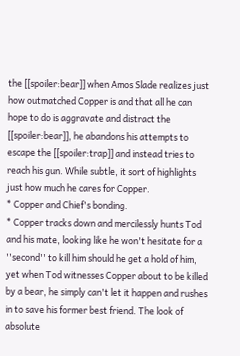the [[spoiler:bear]] when Amos Slade realizes just how outmatched Copper is and that all he can hope to do is aggravate and distract the [[spoiler:bear]], he abandons his attempts to escape the [[spoiler:trap]] and instead tries to reach his gun. While subtle, it sort of highlights just how much he cares for Copper.
* Copper and Chief's bonding.
* Copper tracks down and mercilessly hunts Tod and his mate, looking like he won't hesitate for a ''second'' to kill him should he get a hold of him, yet when Tod witnesses Copper about to be killed by a bear, he simply can't let it happen and rushes in to save his former best friend. The look of absolute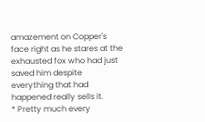amazement on Copper's face right as he stares at the exhausted fox who had just saved him despite everything that had happened really sells it.
* Pretty much every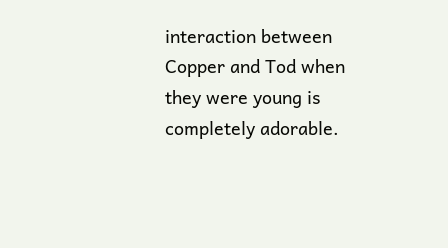interaction between Copper and Tod when they were young is completely adorable.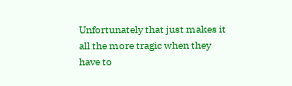Unfortunately that just makes it all the more tragic when they have to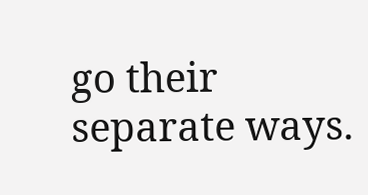go their separate ways.